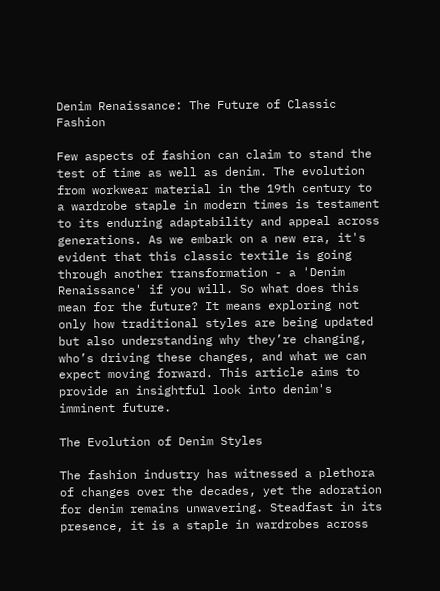Denim Renaissance: The Future of Classic Fashion

Few aspects of fashion can claim to stand the test of time as well as denim. The evolution from workwear material in the 19th century to a wardrobe staple in modern times is testament to its enduring adaptability and appeal across generations. As we embark on a new era, it's evident that this classic textile is going through another transformation - a 'Denim Renaissance' if you will. So what does this mean for the future? It means exploring not only how traditional styles are being updated but also understanding why they’re changing, who’s driving these changes, and what we can expect moving forward. This article aims to provide an insightful look into denim's imminent future.

The Evolution of Denim Styles

The fashion industry has witnessed a plethora of changes over the decades, yet the adoration for denim remains unwavering. Steadfast in its presence, it is a staple in wardrobes across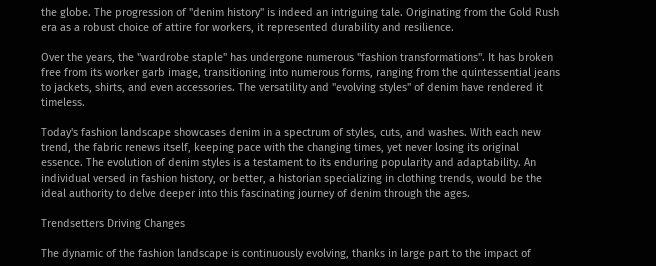the globe. The progression of "denim history" is indeed an intriguing tale. Originating from the Gold Rush era as a robust choice of attire for workers, it represented durability and resilience.

Over the years, the "wardrobe staple" has undergone numerous "fashion transformations". It has broken free from its worker garb image, transitioning into numerous forms, ranging from the quintessential jeans to jackets, shirts, and even accessories. The versatility and "evolving styles" of denim have rendered it timeless.

Today's fashion landscape showcases denim in a spectrum of styles, cuts, and washes. With each new trend, the fabric renews itself, keeping pace with the changing times, yet never losing its original essence. The evolution of denim styles is a testament to its enduring popularity and adaptability. An individual versed in fashion history, or better, a historian specializing in clothing trends, would be the ideal authority to delve deeper into this fascinating journey of denim through the ages.

Trendsetters Driving Changes

The dynamic of the fashion landscape is continuously evolving, thanks in large part to the impact of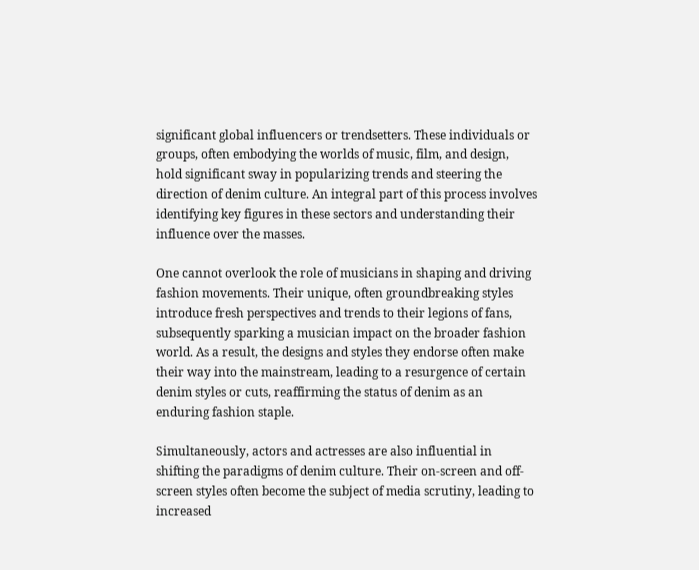significant global influencers or trendsetters. These individuals or groups, often embodying the worlds of music, film, and design, hold significant sway in popularizing trends and steering the direction of denim culture. An integral part of this process involves identifying key figures in these sectors and understanding their influence over the masses.

One cannot overlook the role of musicians in shaping and driving fashion movements. Their unique, often groundbreaking styles introduce fresh perspectives and trends to their legions of fans, subsequently sparking a musician impact on the broader fashion world. As a result, the designs and styles they endorse often make their way into the mainstream, leading to a resurgence of certain denim styles or cuts, reaffirming the status of denim as an enduring fashion staple.

Simultaneously, actors and actresses are also influential in shifting the paradigms of denim culture. Their on-screen and off-screen styles often become the subject of media scrutiny, leading to increased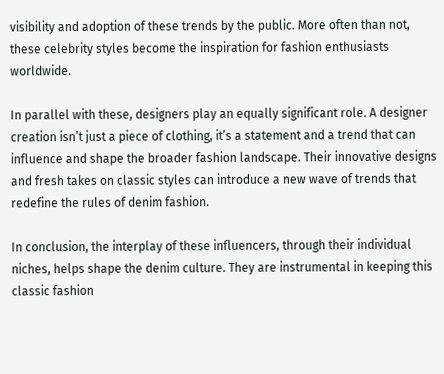visibility and adoption of these trends by the public. More often than not, these celebrity styles become the inspiration for fashion enthusiasts worldwide.

In parallel with these, designers play an equally significant role. A designer creation isn’t just a piece of clothing, it’s a statement and a trend that can influence and shape the broader fashion landscape. Their innovative designs and fresh takes on classic styles can introduce a new wave of trends that redefine the rules of denim fashion.

In conclusion, the interplay of these influencers, through their individual niches, helps shape the denim culture. They are instrumental in keeping this classic fashion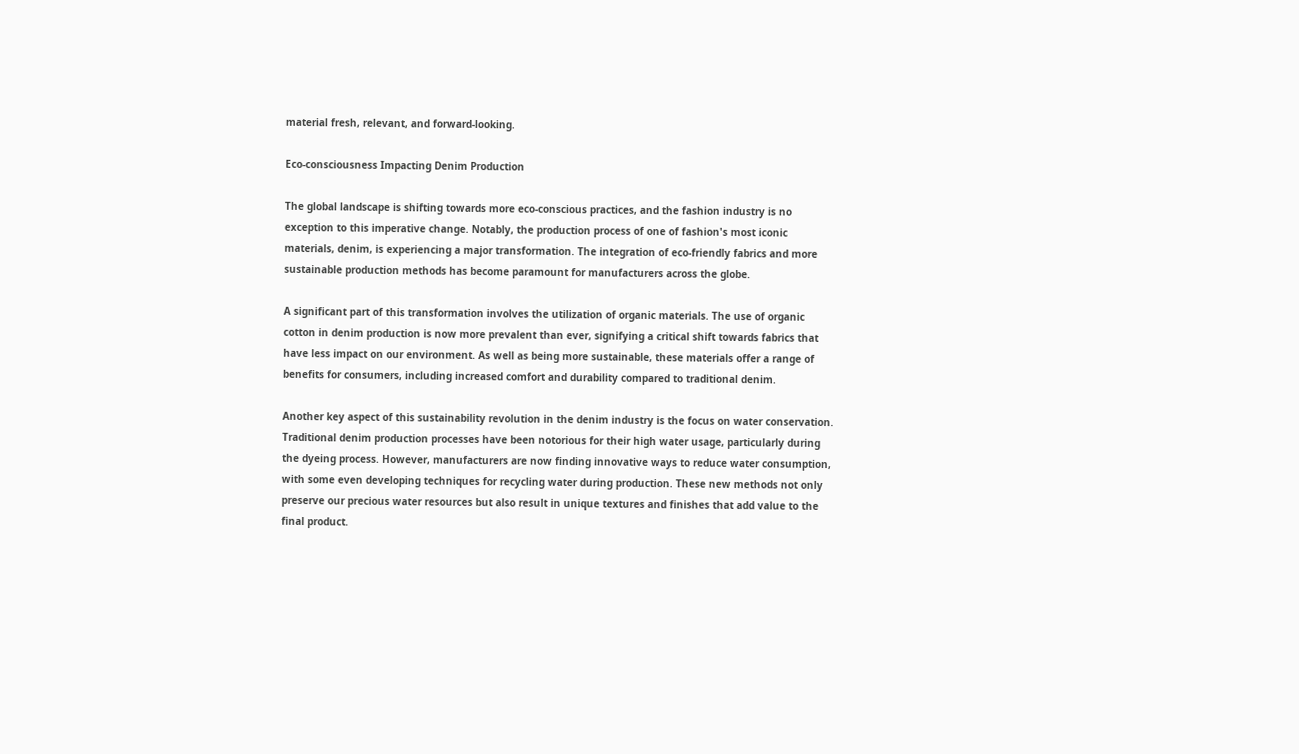material fresh, relevant, and forward-looking.

Eco-consciousness Impacting Denim Production

The global landscape is shifting towards more eco-conscious practices, and the fashion industry is no exception to this imperative change. Notably, the production process of one of fashion's most iconic materials, denim, is experiencing a major transformation. The integration of eco-friendly fabrics and more sustainable production methods has become paramount for manufacturers across the globe.

A significant part of this transformation involves the utilization of organic materials. The use of organic cotton in denim production is now more prevalent than ever, signifying a critical shift towards fabrics that have less impact on our environment. As well as being more sustainable, these materials offer a range of benefits for consumers, including increased comfort and durability compared to traditional denim.

Another key aspect of this sustainability revolution in the denim industry is the focus on water conservation. Traditional denim production processes have been notorious for their high water usage, particularly during the dyeing process. However, manufacturers are now finding innovative ways to reduce water consumption, with some even developing techniques for recycling water during production. These new methods not only preserve our precious water resources but also result in unique textures and finishes that add value to the final product.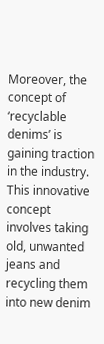Moreover, the concept of ‘recyclable denims’ is gaining traction in the industry. This innovative concept involves taking old, unwanted jeans and recycling them into new denim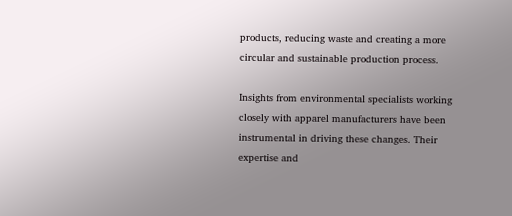products, reducing waste and creating a more circular and sustainable production process.

Insights from environmental specialists working closely with apparel manufacturers have been instrumental in driving these changes. Their expertise and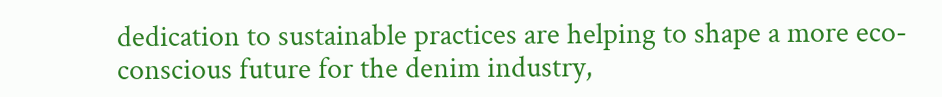dedication to sustainable practices are helping to shape a more eco-conscious future for the denim industry,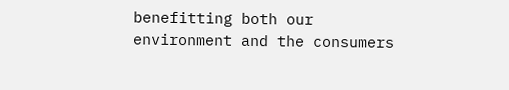benefitting both our environment and the consumers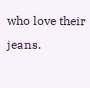who love their jeans.